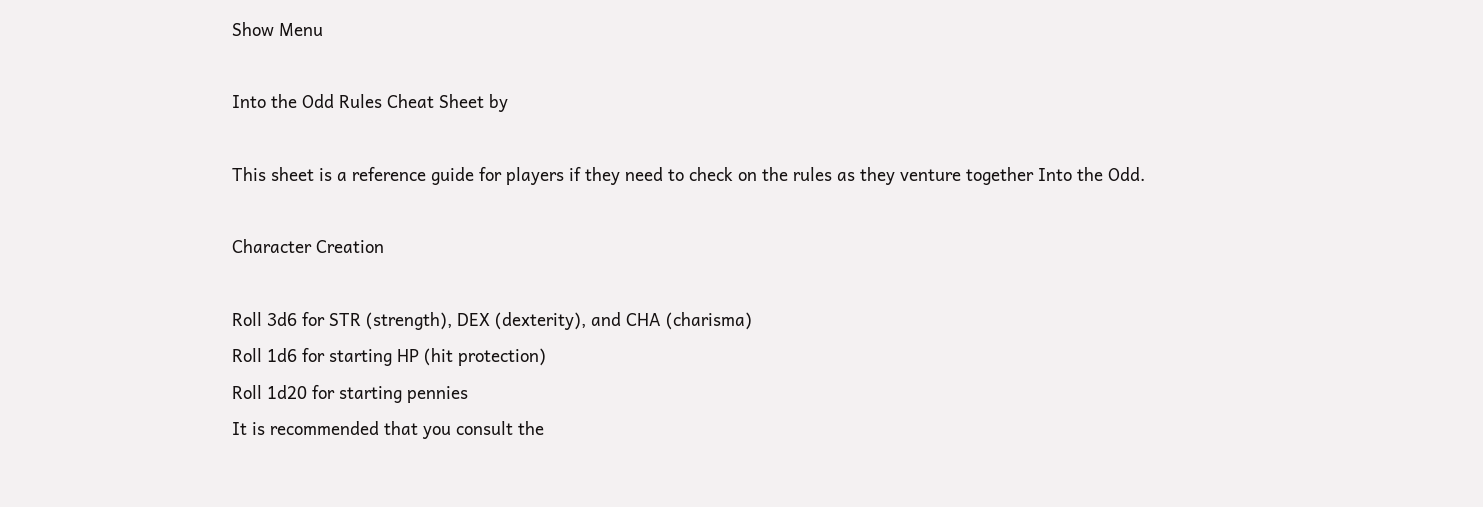Show Menu

Into the Odd Rules Cheat Sheet by

This sheet is a reference guide for players if they need to check on the rules as they venture together Into the Odd.

Character Creation

Roll 3d6 for STR (strength), DEX (dexterity), and CHA (charisma)
Roll 1d6 for starting HP (hit protection)
Roll 1d20 for starting pennies
It is recommended that you consult the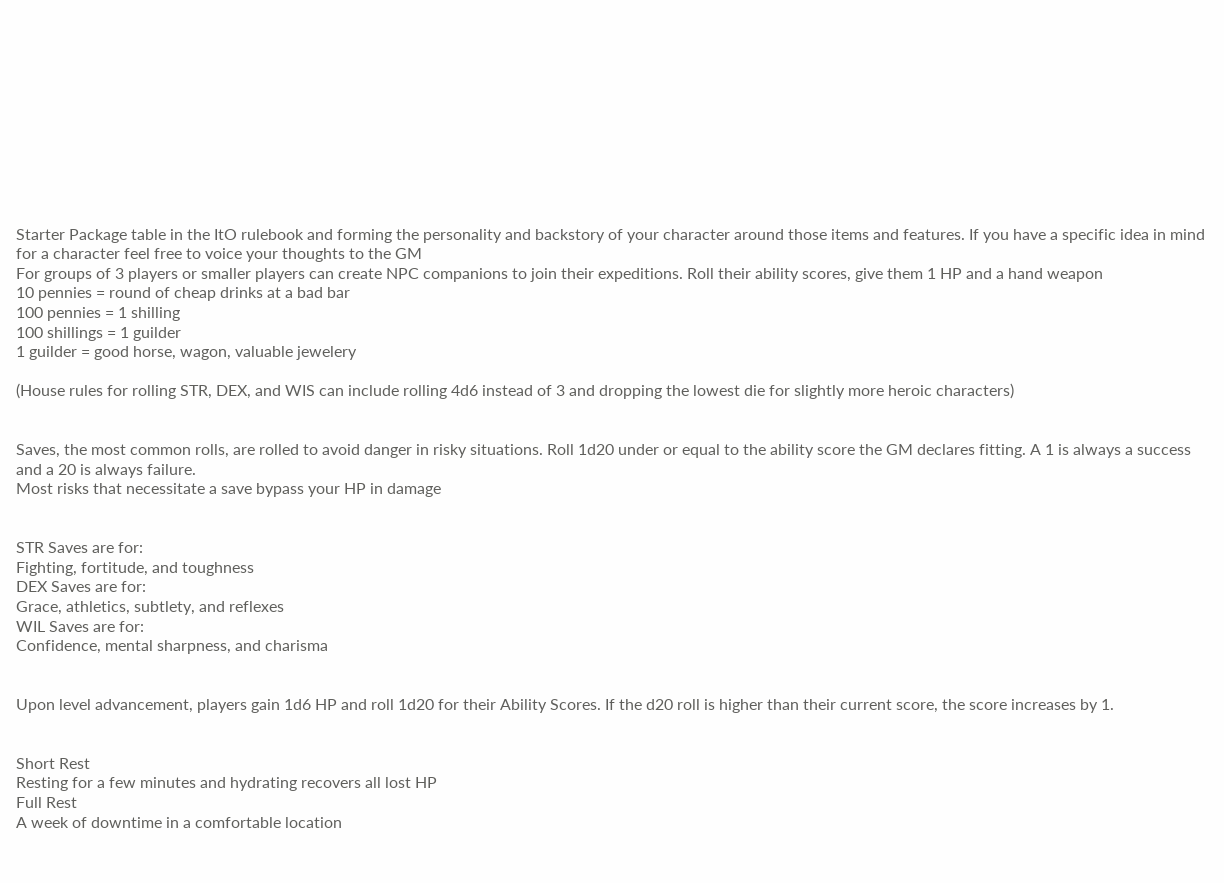Starter Package table in the ItO rulebook and forming the personality and backstory of your character around those items and features. If you have a specific idea in mind for a character feel free to voice your thoughts to the GM
For groups of 3 players or smaller players can create NPC companions to join their expeditions. Roll their ability scores, give them 1 HP and a hand weapon
10 pennies = round of cheap drinks at a bad bar
100 pennies = 1 shilling
100 shillings = 1 guilder
1 guilder = good horse, wagon, valuable jewelery

(House rules for rolling STR, DEX, and WIS can include rolling 4d6 instead of 3 and dropping the lowest die for slightly more heroic characters)


Saves, the most common rolls, are rolled to avoid danger in risky situations. Roll 1d20 under or equal to the ability score the GM declares fitting. A 1 is always a success and a 20 is always failure.
Most risks that necessitate a save bypass your HP in damage


STR Saves are for:
Fighting, fortitude, and toughness
DEX Saves are for:
Grace, athletics, subtlety, and reflexes
WIL Saves are for:
Confidence, mental sharpness, and charisma


Upon level advancement, players gain 1d6 HP and roll 1d20 for their Ability Scores. If the d20 roll is higher than their current score, the score increases by 1.


Short Rest
Resting for a few minutes and hydrating recovers all lost HP
Full Rest
A week of downtime in a comfortable location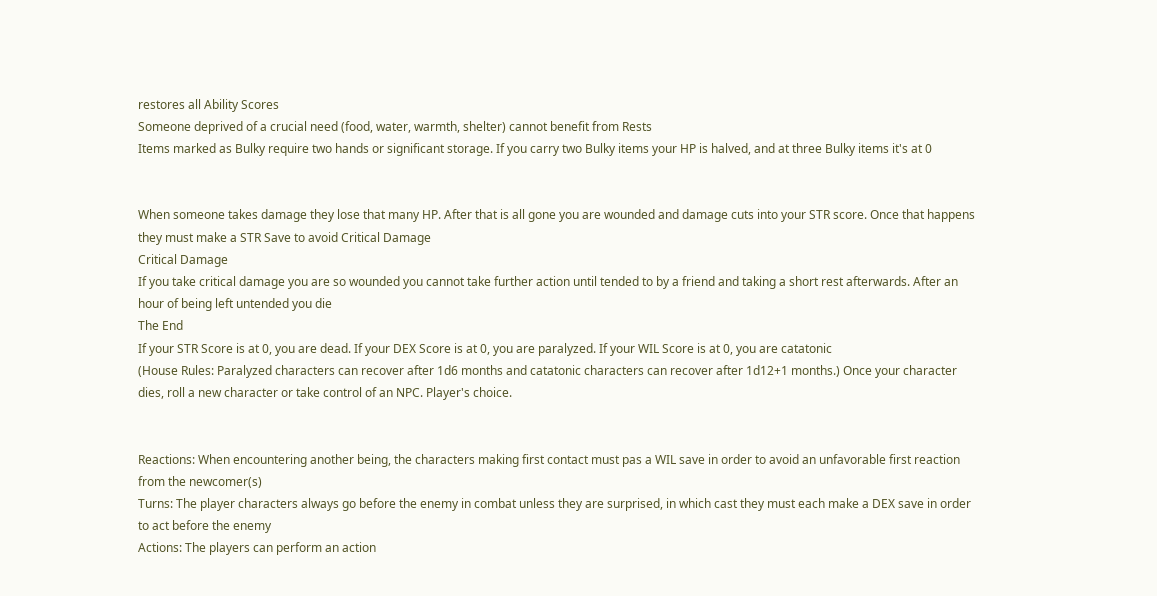restores all Ability Scores
Someone deprived of a crucial need (food, water, warmth, shelter) cannot benefit from Rests
Items marked as Bulky require two hands or significant storage. If you carry two Bulky items your HP is halved, and at three Bulky items it's at 0


When someone takes damage they lose that many HP. After that is all gone you are wounded and damage cuts into your STR score. Once that happens they must make a STR Save to avoid Critical Damage
Critical Damage
If you take critical damage you are so wounded you cannot take further action until tended to by a friend and taking a short rest afterwards. After an hour of being left untended you die
The End
If your STR Score is at 0, you are dead. If your DEX Score is at 0, you are paralyzed. If your WIL Score is at 0, you are catatonic
(House Rules: Paralyzed characters can recover after 1d6 months and catatonic characters can recover after 1d12+1 months.) Once your character dies, roll a new character or take control of an NPC. Player's choice.


Reactions: When encountering another being, the characters making first contact must pas a WIL save in order to avoid an unfavorable first reaction from the newcomer(s)
Turns: The player characters always go before the enemy in combat unless they are surprised, in which cast they must each make a DEX save in order to act before the enemy
Actions: The players can perform an action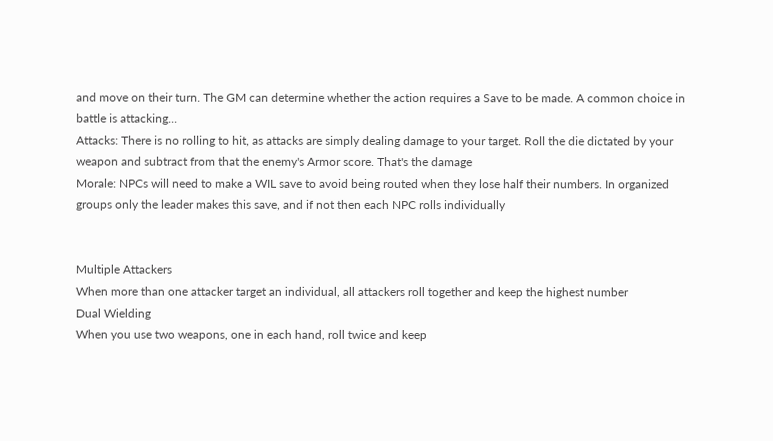and move on their turn. The GM can determine whether the action requires a Save to be made. A common choice in battle is attacking...
Attacks: There is no rolling to hit, as attacks are simply dealing damage to your target. Roll the die dictated by your weapon and subtract from that the enemy's Armor score. That's the damage
Morale: NPCs will need to make a WIL save to avoid being routed when they lose half their numbers. In organized groups only the leader makes this save, and if not then each NPC rolls individually


Multiple Attackers
When more than one attacker target an individual, all attackers roll together and keep the highest number
Dual Wielding
When you use two weapons, one in each hand, roll twice and keep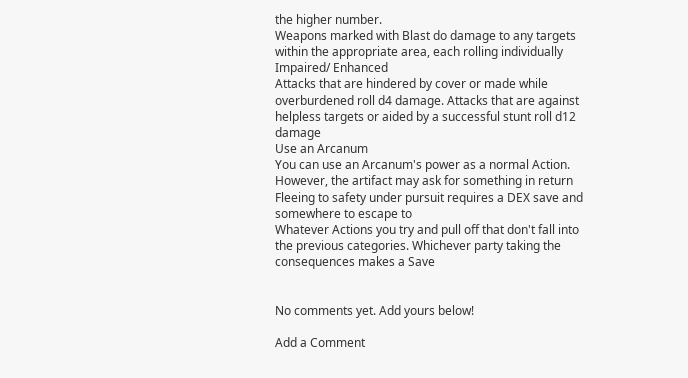the higher number.
Weapons marked with Blast do damage to any targets within the appropriate area, each rolling individually
Impaired/ Enhanced
Attacks that are hindered by cover or made while overburdened roll d4 damage. Attacks that are against helpless targets or aided by a successful stunt roll d12 damage
Use an Arcanum
You can use an Arcanum's power as a normal Action. However, the artifact may ask for something in return
Fleeing to safety under pursuit requires a DEX save and somewhere to escape to
Whatever Actions you try and pull off that don't fall into the previous categories. Whichever party taking the consequences makes a Save


No comments yet. Add yours below!

Add a Comment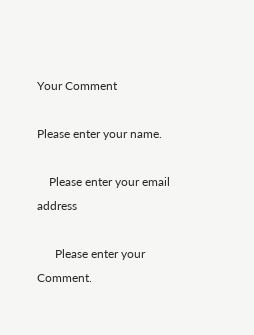Your Comment

Please enter your name.

    Please enter your email address

      Please enter your Comment.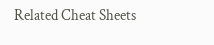Related Cheat Sheets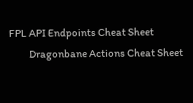FPL API Endpoints Cheat Sheet
          Dragonbane Actions Cheat Sheet